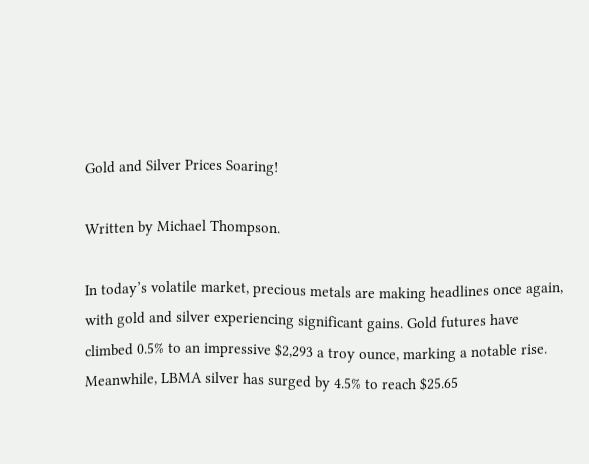Gold and Silver Prices Soaring!

Written by Michael Thompson.

In today’s volatile market, precious metals are making headlines once again, with gold and silver experiencing significant gains. Gold futures have climbed 0.5% to an impressive $2,293 a troy ounce, marking a notable rise. Meanwhile, LBMA silver has surged by 4.5% to reach $25.65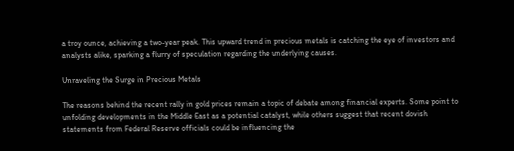a troy ounce, achieving a two-year peak. This upward trend in precious metals is catching the eye of investors and analysts alike, sparking a flurry of speculation regarding the underlying causes.

Unraveling the Surge in Precious Metals

The reasons behind the recent rally in gold prices remain a topic of debate among financial experts. Some point to unfolding developments in the Middle East as a potential catalyst, while others suggest that recent dovish statements from Federal Reserve officials could be influencing the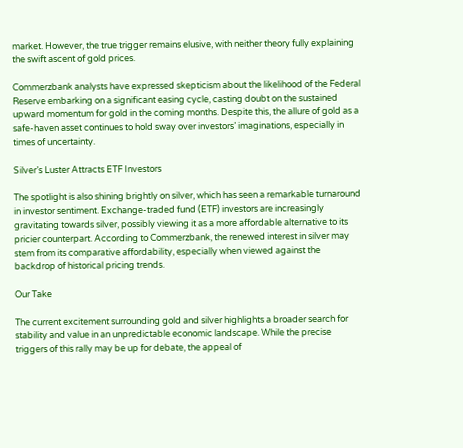market. However, the true trigger remains elusive, with neither theory fully explaining the swift ascent of gold prices.

Commerzbank analysts have expressed skepticism about the likelihood of the Federal Reserve embarking on a significant easing cycle, casting doubt on the sustained upward momentum for gold in the coming months. Despite this, the allure of gold as a safe-haven asset continues to hold sway over investors’ imaginations, especially in times of uncertainty.

Silver’s Luster Attracts ETF Investors

The spotlight is also shining brightly on silver, which has seen a remarkable turnaround in investor sentiment. Exchange-traded fund (ETF) investors are increasingly gravitating towards silver, possibly viewing it as a more affordable alternative to its pricier counterpart. According to Commerzbank, the renewed interest in silver may stem from its comparative affordability, especially when viewed against the backdrop of historical pricing trends.

Our Take

The current excitement surrounding gold and silver highlights a broader search for stability and value in an unpredictable economic landscape. While the precise triggers of this rally may be up for debate, the appeal of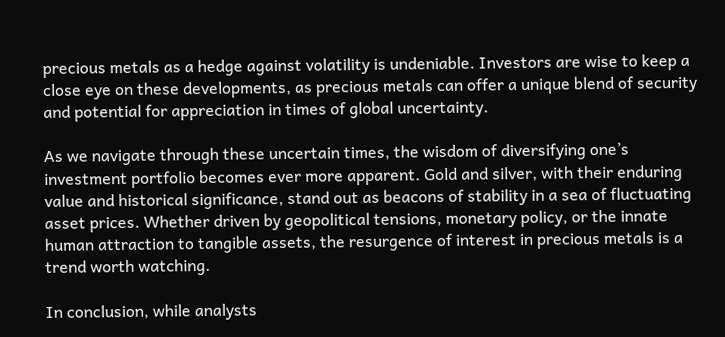precious metals as a hedge against volatility is undeniable. Investors are wise to keep a close eye on these developments, as precious metals can offer a unique blend of security and potential for appreciation in times of global uncertainty.

As we navigate through these uncertain times, the wisdom of diversifying one’s investment portfolio becomes ever more apparent. Gold and silver, with their enduring value and historical significance, stand out as beacons of stability in a sea of fluctuating asset prices. Whether driven by geopolitical tensions, monetary policy, or the innate human attraction to tangible assets, the resurgence of interest in precious metals is a trend worth watching.

In conclusion, while analysts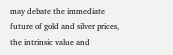may debate the immediate future of gold and silver prices, the intrinsic value and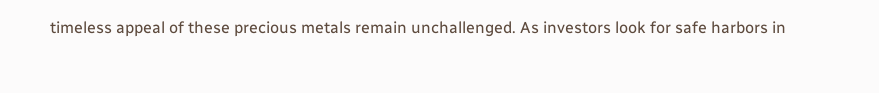timeless appeal of these precious metals remain unchallenged. As investors look for safe harbors in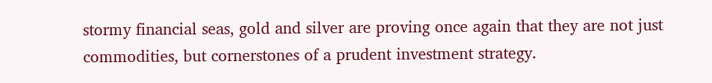stormy financial seas, gold and silver are proving once again that they are not just commodities, but cornerstones of a prudent investment strategy.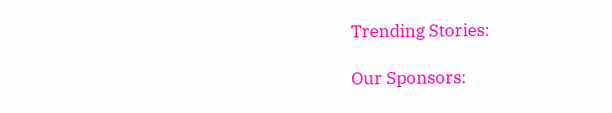Trending Stories:

Our Sponsors: